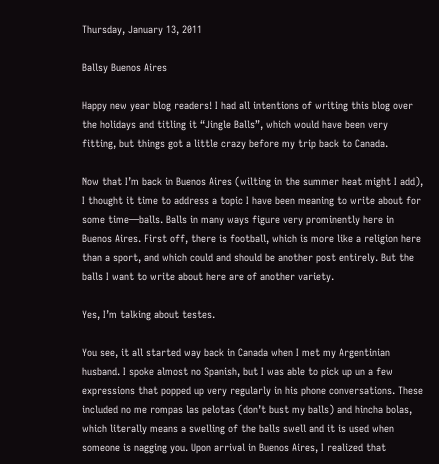Thursday, January 13, 2011

Ballsy Buenos Aires

Happy new year blog readers! I had all intentions of writing this blog over the holidays and titling it “Jingle Balls”, which would have been very fitting, but things got a little crazy before my trip back to Canada.

Now that I’m back in Buenos Aires (wilting in the summer heat might I add), I thought it time to address a topic I have been meaning to write about for some time—balls. Balls in many ways figure very prominently here in Buenos Aires. First off, there is football, which is more like a religion here than a sport, and which could and should be another post entirely. But the balls I want to write about here are of another variety.

Yes, I’m talking about testes.

You see, it all started way back in Canada when I met my Argentinian husband. I spoke almost no Spanish, but I was able to pick up un a few expressions that popped up very regularly in his phone conversations. These included no me rompas las pelotas (don’t bust my balls) and hincha bolas, which literally means a swelling of the balls swell and it is used when someone is nagging you. Upon arrival in Buenos Aires, I realized that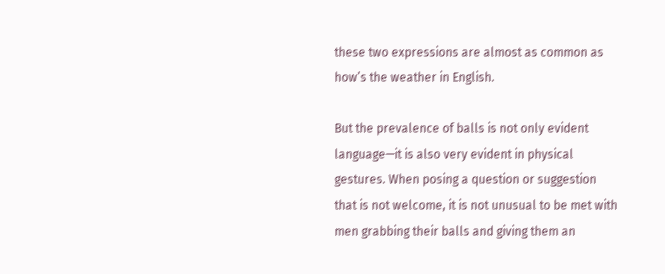these two expressions are almost as common as how’s the weather in English.

But the prevalence of balls is not only evident language—it is also very evident in physical gestures. When posing a question or suggestion that is not welcome, it is not unusual to be met with men grabbing their balls and giving them an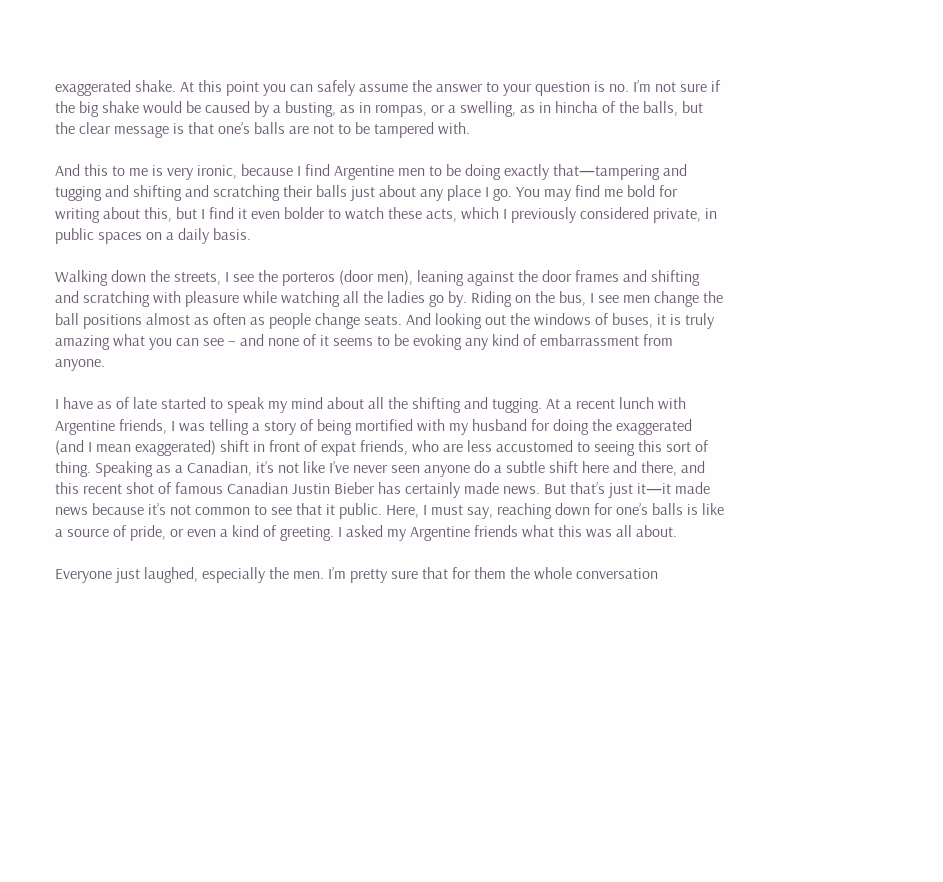exaggerated shake. At this point you can safely assume the answer to your question is no. I’m not sure if the big shake would be caused by a busting, as in rompas, or a swelling, as in hincha of the balls, but the clear message is that one’s balls are not to be tampered with.

And this to me is very ironic, because I find Argentine men to be doing exactly that—tampering and tugging and shifting and scratching their balls just about any place I go. You may find me bold for writing about this, but I find it even bolder to watch these acts, which I previously considered private, in public spaces on a daily basis.

Walking down the streets, I see the porteros (door men), leaning against the door frames and shifting and scratching with pleasure while watching all the ladies go by. Riding on the bus, I see men change the ball positions almost as often as people change seats. And looking out the windows of buses, it is truly amazing what you can see – and none of it seems to be evoking any kind of embarrassment from anyone.

I have as of late started to speak my mind about all the shifting and tugging. At a recent lunch with Argentine friends, I was telling a story of being mortified with my husband for doing the exaggerated (and I mean exaggerated) shift in front of expat friends, who are less accustomed to seeing this sort of thing. Speaking as a Canadian, it’s not like I’ve never seen anyone do a subtle shift here and there, and this recent shot of famous Canadian Justin Bieber has certainly made news. But that’s just it—it made news because it’s not common to see that it public. Here, I must say, reaching down for one’s balls is like a source of pride, or even a kind of greeting. I asked my Argentine friends what this was all about.

Everyone just laughed, especially the men. I’m pretty sure that for them the whole conversation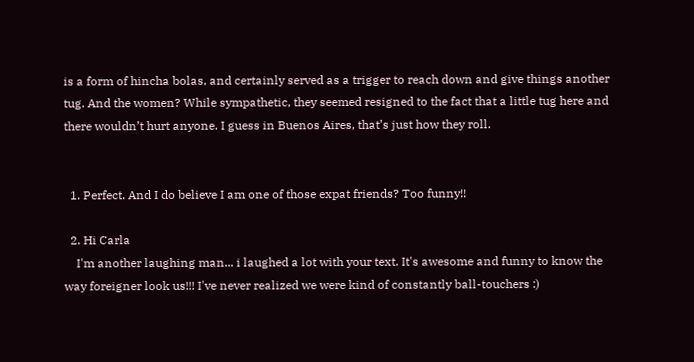is a form of hincha bolas, and certainly served as a trigger to reach down and give things another tug. And the women? While sympathetic, they seemed resigned to the fact that a little tug here and there wouldn’t hurt anyone. I guess in Buenos Aires, that’s just how they roll.


  1. Perfect. And I do believe I am one of those expat friends? Too funny!!

  2. Hi Carla
    I'm another laughing man... i laughed a lot with your text. It's awesome and funny to know the way foreigner look us!!! I've never realized we were kind of constantly ball-touchers :)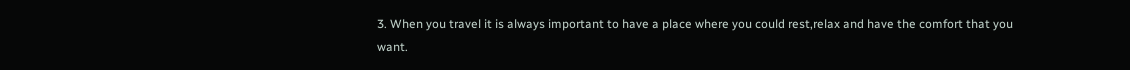3. When you travel it is always important to have a place where you could rest,relax and have the comfort that you want.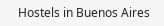Hostels in Buenos Aires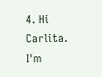4. Hi Carlita. I'm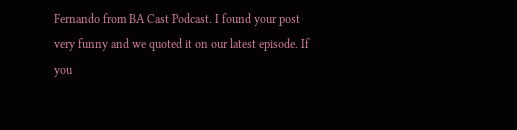Fernando from BA Cast Podcast. I found your post very funny and we quoted it on our latest episode. If you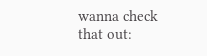wanna check that out: